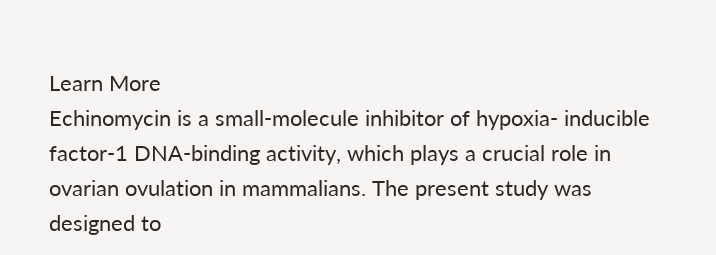Learn More
Echinomycin is a small-molecule inhibitor of hypoxia- inducible factor-1 DNA-binding activity, which plays a crucial role in ovarian ovulation in mammalians. The present study was designed to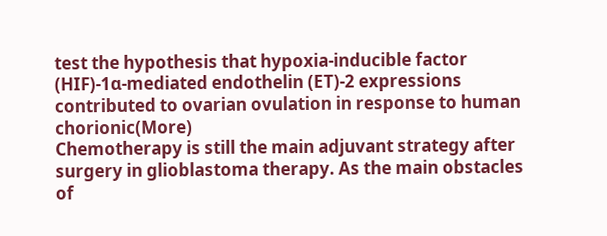test the hypothesis that hypoxia-inducible factor (HIF)-1α-mediated endothelin (ET)-2 expressions contributed to ovarian ovulation in response to human chorionic(More)
Chemotherapy is still the main adjuvant strategy after surgery in glioblastoma therapy. As the main obstacles of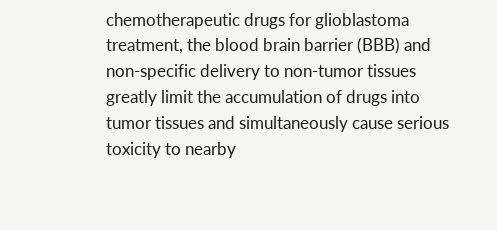chemotherapeutic drugs for glioblastoma treatment, the blood brain barrier (BBB) and non-specific delivery to non-tumor tissues greatly limit the accumulation of drugs into tumor tissues and simultaneously cause serious toxicity to nearby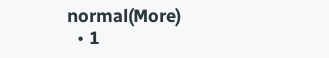normal(More)
  • 1